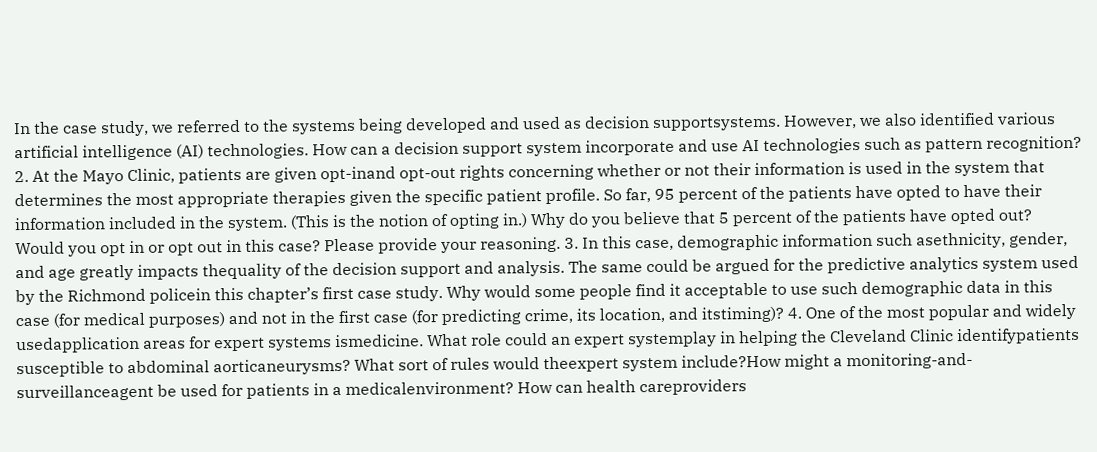In the case study, we referred to the systems being developed and used as decision supportsystems. However, we also identified various artificial intelligence (AI) technologies. How can a decision support system incorporate and use AI technologies such as pattern recognition? 2. At the Mayo Clinic, patients are given opt-inand opt-out rights concerning whether or not their information is used in the system that determines the most appropriate therapies given the specific patient profile. So far, 95 percent of the patients have opted to have their information included in the system. (This is the notion of opting in.) Why do you believe that 5 percent of the patients have opted out? Would you opt in or opt out in this case? Please provide your reasoning. 3. In this case, demographic information such asethnicity, gender, and age greatly impacts thequality of the decision support and analysis. The same could be argued for the predictive analytics system used by the Richmond policein this chapter’s first case study. Why would some people find it acceptable to use such demographic data in this case (for medical purposes) and not in the first case (for predicting crime, its location, and itstiming)? 4. One of the most popular and widely usedapplication areas for expert systems ismedicine. What role could an expert systemplay in helping the Cleveland Clinic identifypatients susceptible to abdominal aorticaneurysms? What sort of rules would theexpert system include?How might a monitoring-and-surveillanceagent be used for patients in a medicalenvironment? How can health careproviders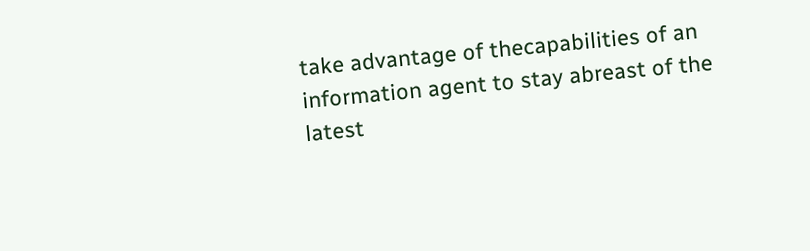take advantage of thecapabilities of an information agent to stay abreast of the latest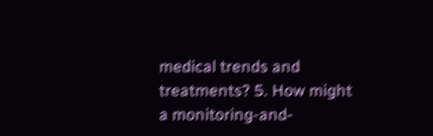medical trends and treatments? 5. How might a monitoring-and-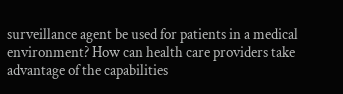surveillance agent be used for patients in a medical environment? How can health care providers take advantage of the capabilities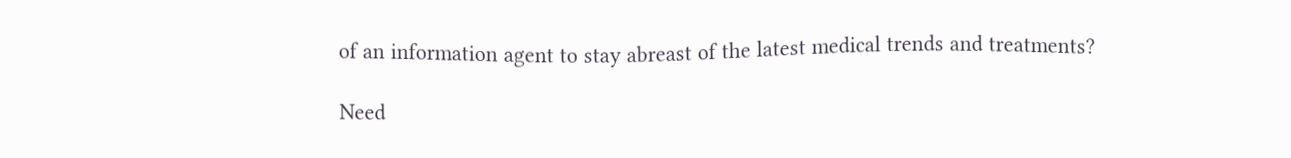of an information agent to stay abreast of the latest medical trends and treatments?

Need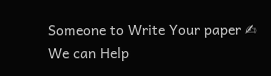Someone to Write Your paper ✍
We can Help